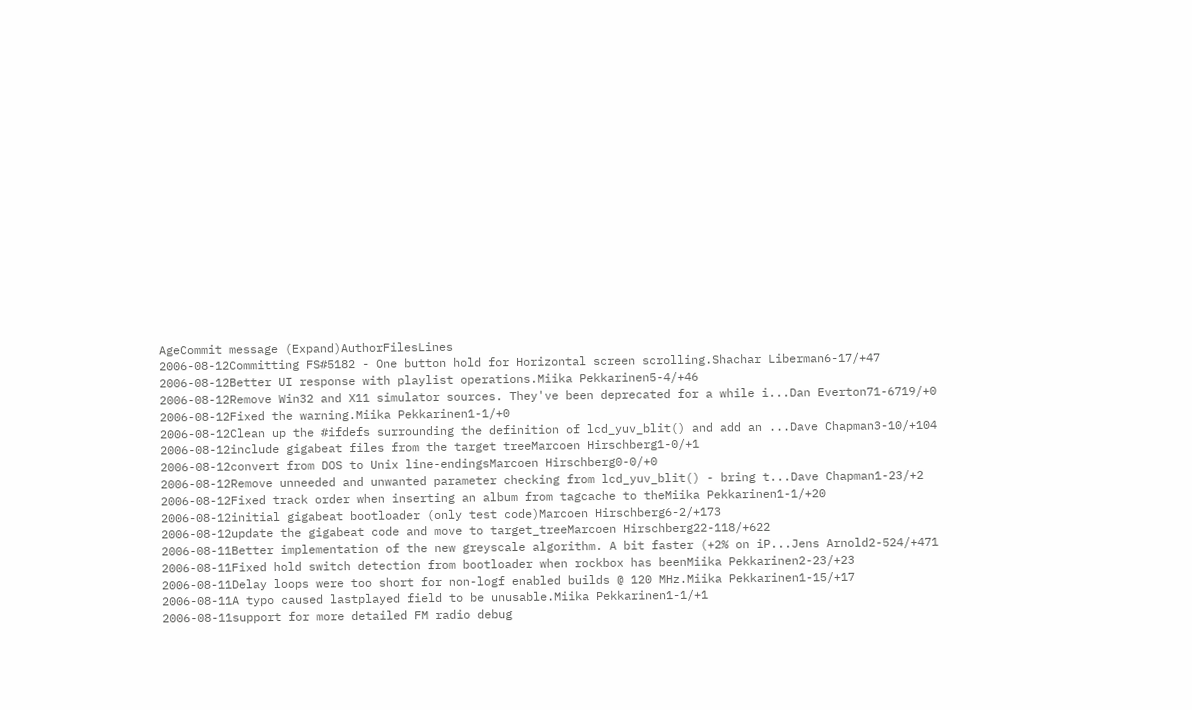AgeCommit message (Expand)AuthorFilesLines
2006-08-12Committing FS#5182 - One button hold for Horizontal screen scrolling.Shachar Liberman6-17/+47
2006-08-12Better UI response with playlist operations.Miika Pekkarinen5-4/+46
2006-08-12Remove Win32 and X11 simulator sources. They've been deprecated for a while i...Dan Everton71-6719/+0
2006-08-12Fixed the warning.Miika Pekkarinen1-1/+0
2006-08-12Clean up the #ifdefs surrounding the definition of lcd_yuv_blit() and add an ...Dave Chapman3-10/+104
2006-08-12include gigabeat files from the target treeMarcoen Hirschberg1-0/+1
2006-08-12convert from DOS to Unix line-endingsMarcoen Hirschberg0-0/+0
2006-08-12Remove unneeded and unwanted parameter checking from lcd_yuv_blit() - bring t...Dave Chapman1-23/+2
2006-08-12Fixed track order when inserting an album from tagcache to theMiika Pekkarinen1-1/+20
2006-08-12initial gigabeat bootloader (only test code)Marcoen Hirschberg6-2/+173
2006-08-12update the gigabeat code and move to target_treeMarcoen Hirschberg22-118/+622
2006-08-11Better implementation of the new greyscale algorithm. A bit faster (+2% on iP...Jens Arnold2-524/+471
2006-08-11Fixed hold switch detection from bootloader when rockbox has beenMiika Pekkarinen2-23/+23
2006-08-11Delay loops were too short for non-logf enabled builds @ 120 MHz.Miika Pekkarinen1-15/+17
2006-08-11A typo caused lastplayed field to be unusable.Miika Pekkarinen1-1/+1
2006-08-11support for more detailed FM radio debug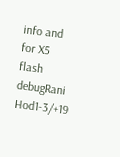info and for X5 flash debugRani Hod1-3/+19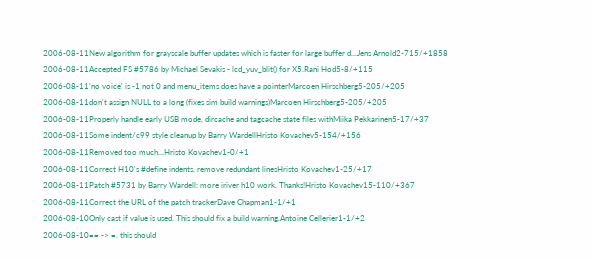2006-08-11New algorithm for grayscale buffer updates which is faster for large buffer d...Jens Arnold2-715/+1858
2006-08-11Accepted FS #5786 by Michael Sevakis - lcd_yuv_blit() for X5.Rani Hod5-8/+115
2006-08-11'no voice' is -1 not 0 and menu_items does have a pointerMarcoen Hirschberg5-205/+205
2006-08-11don't assign NULL to a long (fixes sim build warnings)Marcoen Hirschberg5-205/+205
2006-08-11Properly handle early USB mode, dircache and tagcache state files withMiika Pekkarinen5-17/+37
2006-08-11Some indent/c99 style cleanup by Barry WardellHristo Kovachev5-154/+156
2006-08-11Removed too much...Hristo Kovachev1-0/+1
2006-08-11Correct H10's #define indents, remove redundant linesHristo Kovachev1-25/+17
2006-08-11Patch #5731 by Barry Wardell: more iriver h10 work. Thanks!Hristo Kovachev15-110/+367
2006-08-11Correct the URL of the patch trackerDave Chapman1-1/+1
2006-08-10Only cast if value is used. This should fix a build warning.Antoine Cellerier1-1/+2
2006-08-10== -> =. this should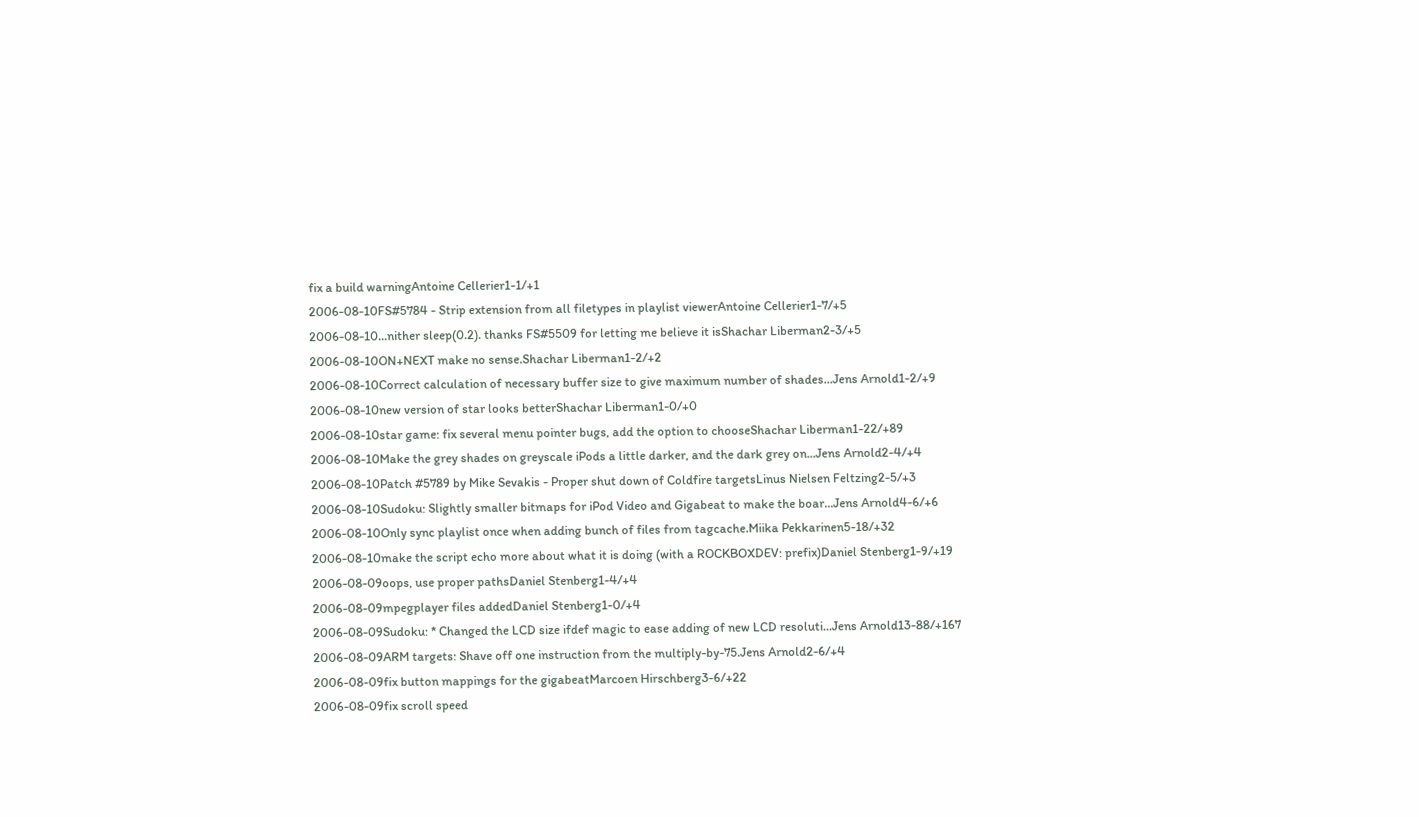fix a build warningAntoine Cellerier1-1/+1
2006-08-10FS#5784 - Strip extension from all filetypes in playlist viewerAntoine Cellerier1-7/+5
2006-08-10...nither sleep(0.2). thanks FS#5509 for letting me believe it isShachar Liberman2-3/+5
2006-08-10ON+NEXT make no sense.Shachar Liberman1-2/+2
2006-08-10Correct calculation of necessary buffer size to give maximum number of shades...Jens Arnold1-2/+9
2006-08-10new version of star looks betterShachar Liberman1-0/+0
2006-08-10star game: fix several menu pointer bugs, add the option to chooseShachar Liberman1-22/+89
2006-08-10Make the grey shades on greyscale iPods a little darker, and the dark grey on...Jens Arnold2-4/+4
2006-08-10Patch #5789 by Mike Sevakis - Proper shut down of Coldfire targetsLinus Nielsen Feltzing2-5/+3
2006-08-10Sudoku: Slightly smaller bitmaps for iPod Video and Gigabeat to make the boar...Jens Arnold4-6/+6
2006-08-10Only sync playlist once when adding bunch of files from tagcache.Miika Pekkarinen5-18/+32
2006-08-10make the script echo more about what it is doing (with a ROCKBOXDEV: prefix)Daniel Stenberg1-9/+19
2006-08-09oops, use proper pathsDaniel Stenberg1-4/+4
2006-08-09mpegplayer files addedDaniel Stenberg1-0/+4
2006-08-09Sudoku: * Changed the LCD size ifdef magic to ease adding of new LCD resoluti...Jens Arnold13-88/+167
2006-08-09ARM targets: Shave off one instruction from the multiply-by-75.Jens Arnold2-6/+4
2006-08-09fix button mappings for the gigabeatMarcoen Hirschberg3-6/+22
2006-08-09fix scroll speed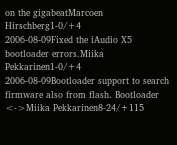on the gigabeatMarcoen Hirschberg1-0/+4
2006-08-09Fixed the iAudio X5 bootloader errors.Miika Pekkarinen1-0/+4
2006-08-09Bootloader support to search firmware also from flash. Bootloader <->Miika Pekkarinen8-24/+115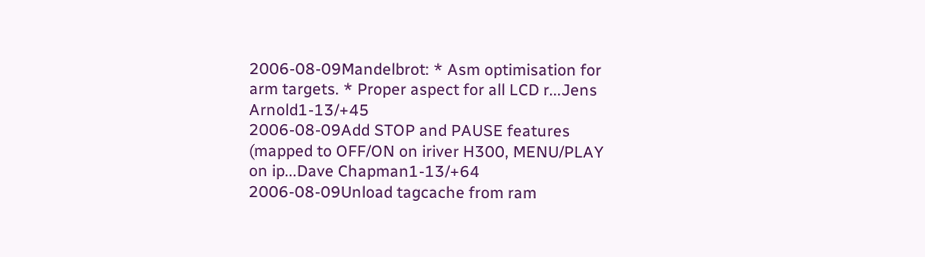2006-08-09Mandelbrot: * Asm optimisation for arm targets. * Proper aspect for all LCD r...Jens Arnold1-13/+45
2006-08-09Add STOP and PAUSE features (mapped to OFF/ON on iriver H300, MENU/PLAY on ip...Dave Chapman1-13/+64
2006-08-09Unload tagcache from ram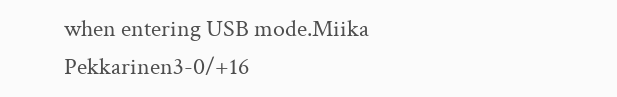when entering USB mode.Miika Pekkarinen3-0/+16